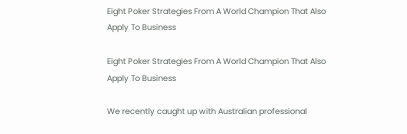Eight Poker Strategies From A World Champion That Also Apply To Business

Eight Poker Strategies From A World Champion That Also Apply To Business

We recently caught up with Australian professional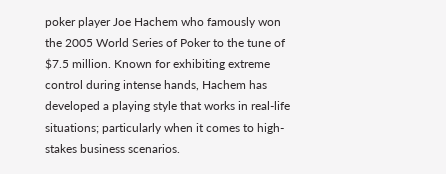poker player Joe Hachem who famously won the 2005 World Series of Poker to the tune of $7.5 million. Known for exhibiting extreme control during intense hands, Hachem has developed a playing style that works in real-life situations; particularly when it comes to high-stakes business scenarios.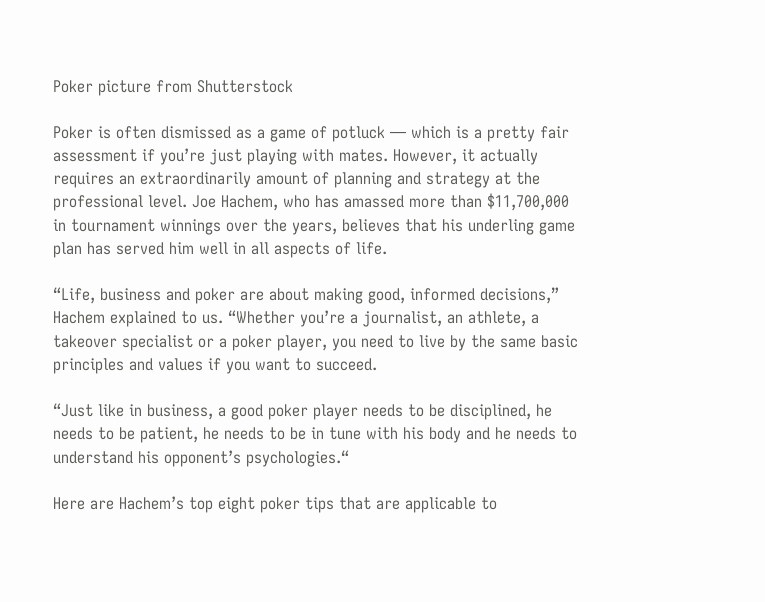Poker picture from Shutterstock

Poker is often dismissed as a game of potluck — which is a pretty fair assessment if you’re just playing with mates. However, it actually requires an extraordinarily amount of planning and strategy at the professional level. Joe Hachem, who has amassed more than $11,700,000 in tournament winnings over the years, believes that his underling game plan has served him well in all aspects of life.

“Life, business and poker are about making good, informed decisions,” Hachem explained to us. “Whether you’re a journalist, an athlete, a takeover specialist or a poker player, you need to live by the same basic principles and values if you want to succeed.

“Just like in business, a good poker player needs to be disciplined, he needs to be patient, he needs to be in tune with his body and he needs to understand his opponent’s psychologies.“

Here are Hachem’s top eight poker tips that are applicable to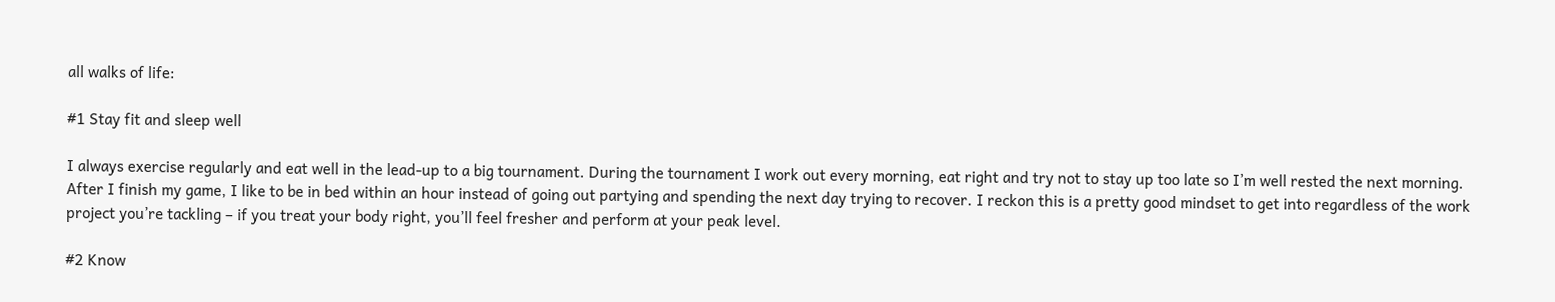all walks of life:

#1 Stay fit and sleep well

I always exercise regularly and eat well in the lead-up to a big tournament. During the tournament I work out every morning, eat right and try not to stay up too late so I’m well rested the next morning. After I finish my game, I like to be in bed within an hour instead of going out partying and spending the next day trying to recover. I reckon this is a pretty good mindset to get into regardless of the work project you’re tackling – if you treat your body right, you’ll feel fresher and perform at your peak level.

#2 Know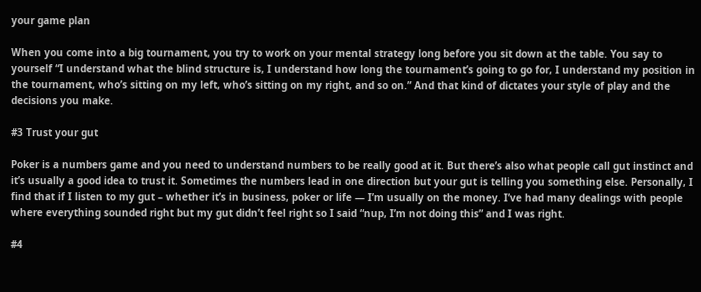your game plan

When you come into a big tournament, you try to work on your mental strategy long before you sit down at the table. You say to yourself “I understand what the blind structure is, I understand how long the tournament’s going to go for, I understand my position in the tournament, who’s sitting on my left, who’s sitting on my right, and so on.” And that kind of dictates your style of play and the decisions you make.

#3 Trust your gut

Poker is a numbers game and you need to understand numbers to be really good at it. But there’s also what people call gut instinct and it’s usually a good idea to trust it. Sometimes the numbers lead in one direction but your gut is telling you something else. Personally, I find that if I listen to my gut – whether it’s in business, poker or life — I’m usually on the money. I’ve had many dealings with people where everything sounded right but my gut didn’t feel right so I said “nup, I’m not doing this” and I was right.

#4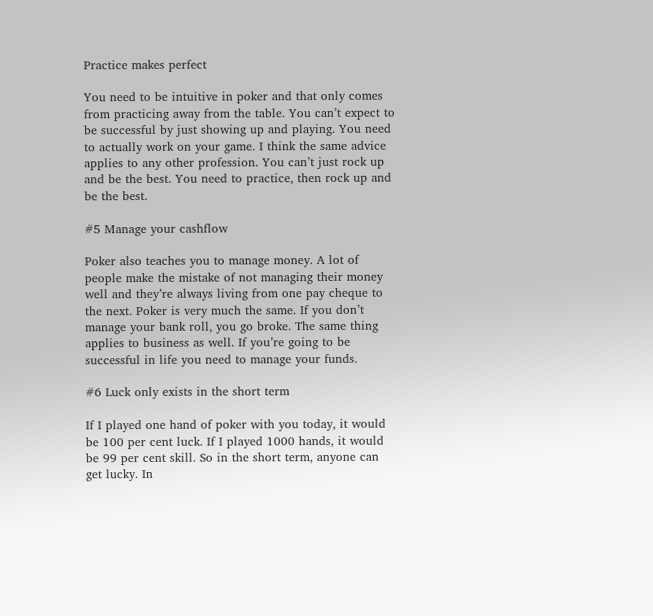Practice makes perfect

You need to be intuitive in poker and that only comes from practicing away from the table. You can’t expect to be successful by just showing up and playing. You need to actually work on your game. I think the same advice applies to any other profession. You can’t just rock up and be the best. You need to practice, then rock up and be the best.

#5 Manage your cashflow

Poker also teaches you to manage money. A lot of people make the mistake of not managing their money well and they’re always living from one pay cheque to the next. Poker is very much the same. If you don’t manage your bank roll, you go broke. The same thing applies to business as well. If you’re going to be successful in life you need to manage your funds.

#6 Luck only exists in the short term

If I played one hand of poker with you today, it would be 100 per cent luck. If I played 1000 hands, it would be 99 per cent skill. So in the short term, anyone can get lucky. In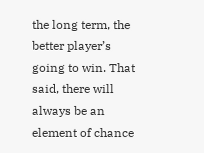the long term, the better player’s going to win. That said, there will always be an element of chance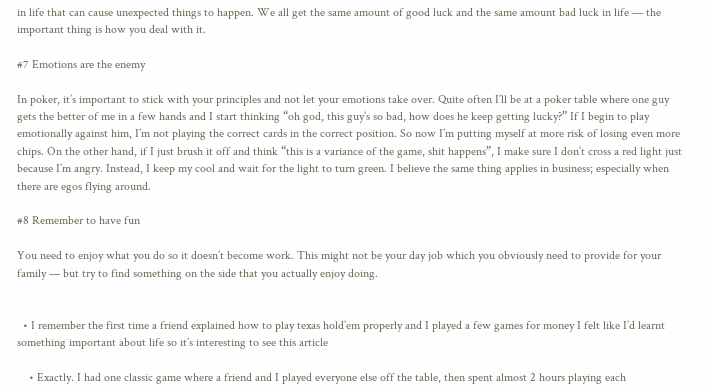in life that can cause unexpected things to happen. We all get the same amount of good luck and the same amount bad luck in life — the important thing is how you deal with it.

#7 Emotions are the enemy

In poker, it’s important to stick with your principles and not let your emotions take over. Quite often I’ll be at a poker table where one guy gets the better of me in a few hands and I start thinking “oh god, this guy’s so bad, how does he keep getting lucky?” If I begin to play emotionally against him, I’m not playing the correct cards in the correct position. So now I’m putting myself at more risk of losing even more chips. On the other hand, if I just brush it off and think “this is a variance of the game, shit happens”, I make sure I don’t cross a red light just because I’m angry. Instead, I keep my cool and wait for the light to turn green. I believe the same thing applies in business; especially when there are egos flying around.

#8 Remember to have fun

You need to enjoy what you do so it doesn’t become work. This might not be your day job which you obviously need to provide for your family — but try to find something on the side that you actually enjoy doing.


  • I remember the first time a friend explained how to play texas hold’em properly and I played a few games for money I felt like I’d learnt something important about life so it’s interesting to see this article

    • Exactly. I had one classic game where a friend and I played everyone else off the table, then spent almost 2 hours playing each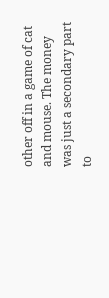other off in a game of cat and mouse. The money was just a secondary part to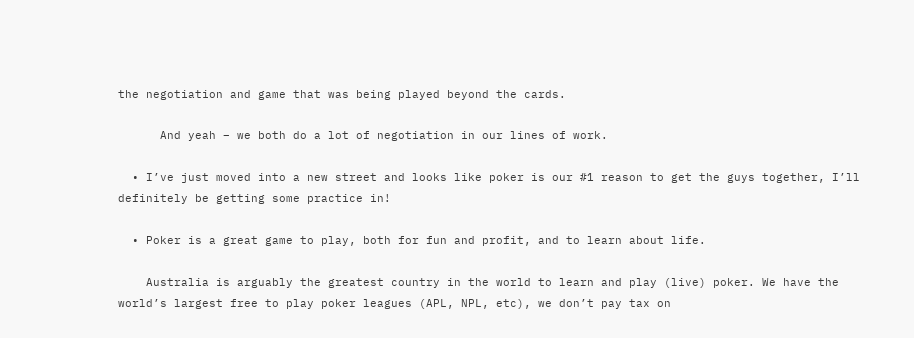the negotiation and game that was being played beyond the cards.

      And yeah – we both do a lot of negotiation in our lines of work.

  • I’ve just moved into a new street and looks like poker is our #1 reason to get the guys together, I’ll definitely be getting some practice in!

  • Poker is a great game to play, both for fun and profit, and to learn about life.

    Australia is arguably the greatest country in the world to learn and play (live) poker. We have the world’s largest free to play poker leagues (APL, NPL, etc), we don’t pay tax on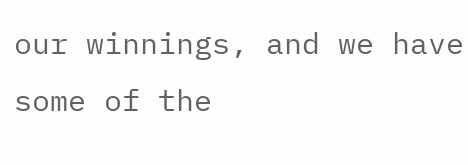our winnings, and we have some of the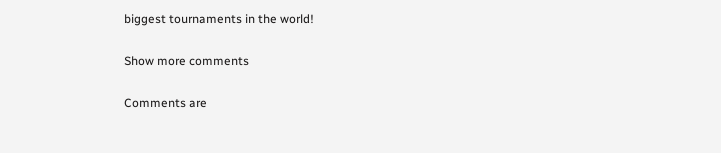biggest tournaments in the world!

Show more comments

Comments are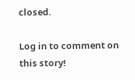closed.

Log in to comment on this story!